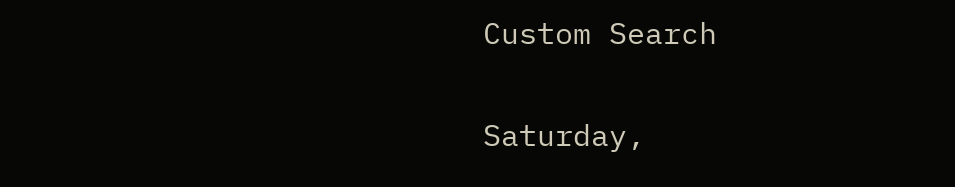Custom Search

Saturday,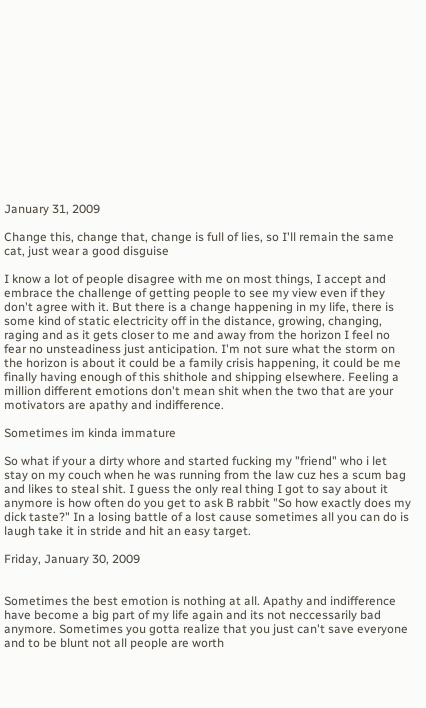January 31, 2009

Change this, change that, change is full of lies, so I'll remain the same cat, just wear a good disguise

I know a lot of people disagree with me on most things, I accept and embrace the challenge of getting people to see my view even if they don't agree with it. But there is a change happening in my life, there is some kind of static electricity off in the distance, growing, changing, raging and as it gets closer to me and away from the horizon I feel no fear no unsteadiness just anticipation. I'm not sure what the storm on the horizon is about it could be a family crisis happening, it could be me finally having enough of this shithole and shipping elsewhere. Feeling a million different emotions don't mean shit when the two that are your motivators are apathy and indifference.

Sometimes im kinda immature

So what if your a dirty whore and started fucking my "friend" who i let stay on my couch when he was running from the law cuz hes a scum bag and likes to steal shit. I guess the only real thing I got to say about it anymore is how often do you get to ask B rabbit "So how exactly does my dick taste?" In a losing battle of a lost cause sometimes all you can do is laugh take it in stride and hit an easy target.

Friday, January 30, 2009


Sometimes the best emotion is nothing at all. Apathy and indifference have become a big part of my life again and its not neccessarily bad anymore. Sometimes you gotta realize that you just can't save everyone and to be blunt not all people are worth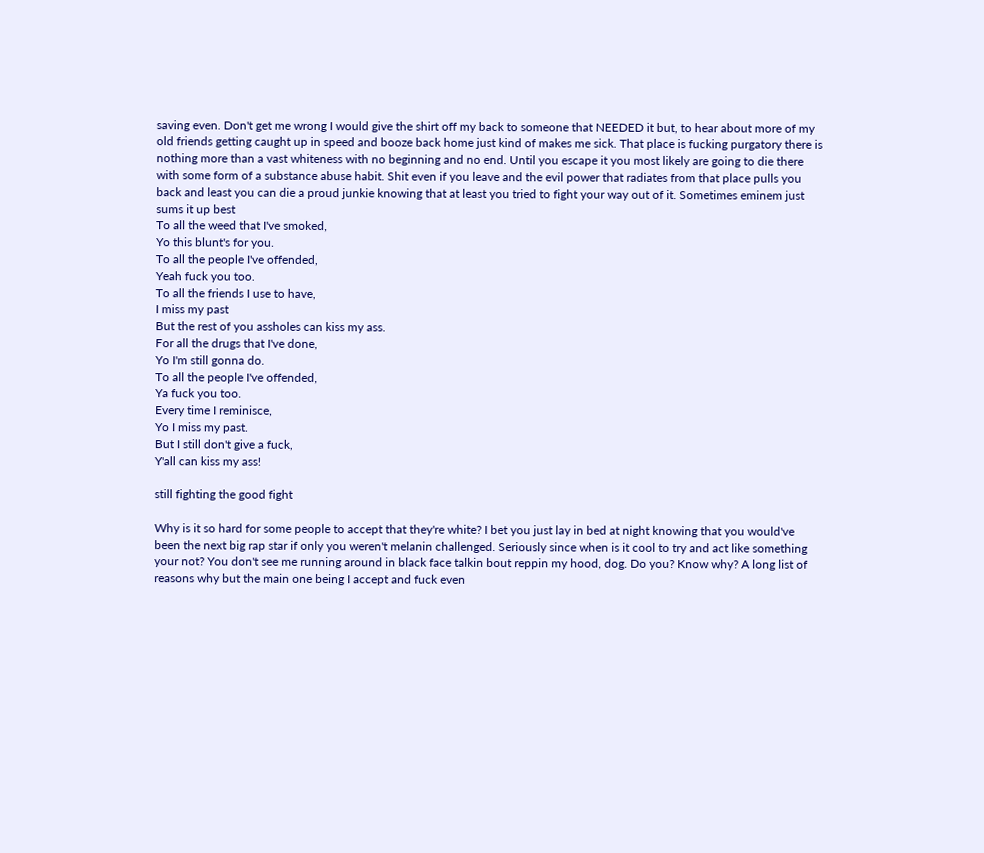saving even. Don't get me wrong I would give the shirt off my back to someone that NEEDED it but, to hear about more of my old friends getting caught up in speed and booze back home just kind of makes me sick. That place is fucking purgatory there is nothing more than a vast whiteness with no beginning and no end. Until you escape it you most likely are going to die there with some form of a substance abuse habit. Shit even if you leave and the evil power that radiates from that place pulls you back and least you can die a proud junkie knowing that at least you tried to fight your way out of it. Sometimes eminem just sums it up best
To all the weed that I've smoked,
Yo this blunt's for you.
To all the people I've offended,
Yeah fuck you too.
To all the friends I use to have,
I miss my past
But the rest of you assholes can kiss my ass.
For all the drugs that I've done,
Yo I'm still gonna do.
To all the people I've offended,
Ya fuck you too.
Every time I reminisce,
Yo I miss my past.
But I still don't give a fuck,
Y'all can kiss my ass!

still fighting the good fight

Why is it so hard for some people to accept that they're white? I bet you just lay in bed at night knowing that you would've been the next big rap star if only you weren't melanin challenged. Seriously since when is it cool to try and act like something your not? You don't see me running around in black face talkin bout reppin my hood, dog. Do you? Know why? A long list of reasons why but the main one being I accept and fuck even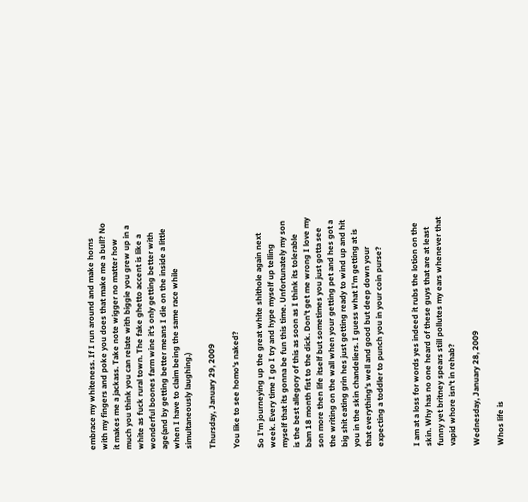embrace my whiteness. If I run around and make horns with my fingers and poke you does that make me a bull? No it makes me a jackass. Take note wigger no matter how much you think you can relate with biggie you grew up in a white as fuck rural town. The fake ghetto accent is like a wonderful boones farm wine it's only getting better with age(and by getting better means I die on the inside a little when I have to claim being the same race while simultaneously laughing.)

Thursday, January 29, 2009

You like to see homo's naked?

So I'm journeying up the great white shithole again next week. Every time I go I try and hype myself up telling myself that its gonna be fun this time. Unfortunately my son is the best allegory of this as soon as I think its tolerable bam 18 month fist to the dick. Don't get me wrong I love my son more then life itself but sometimes you just gotta see the writing on the wall when your getting pet and hes got a big shit eating grin hes just getting ready to wind up and hit you in the skin chandeliers. I guess what I'm getting at is that everything's well and good but deep down your expecting a toddler to punch you in your coin purse?


I am at a loss for words yes indeed it rubs the lotion on the skin. Why has no one heard of these guys that are at least funny yet britney spears still pollutes my ears whenever that vapid whore isn't in rehab?

Wednesday, January 28, 2009

Whos life is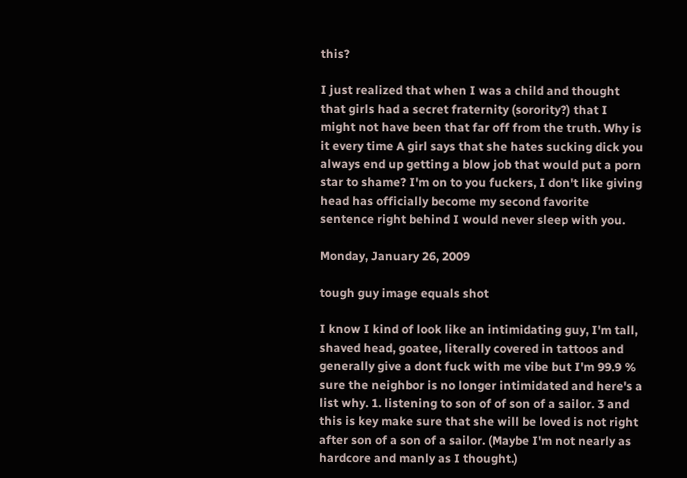this?

I just realized that when I was a child and thought that girls had a secret fraternity (sorority?) that I might not have been that far off from the truth. Why is it every time A girl says that she hates sucking dick you always end up getting a blow job that would put a porn star to shame? I'm on to you fuckers, I don't like giving head has officially become my second favorite sentence right behind I would never sleep with you.

Monday, January 26, 2009

tough guy image equals shot

I know I kind of look like an intimidating guy, I'm tall, shaved head, goatee, literally covered in tattoos and generally give a dont fuck with me vibe but I'm 99.9 % sure the neighbor is no longer intimidated and here's a list why. 1. listening to son of of son of a sailor. 3 and this is key make sure that she will be loved is not right after son of a son of a sailor. (Maybe I'm not nearly as hardcore and manly as I thought.)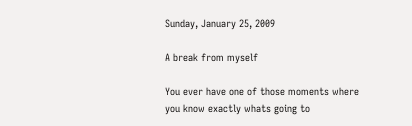Sunday, January 25, 2009

A break from myself

You ever have one of those moments where you know exactly whats going to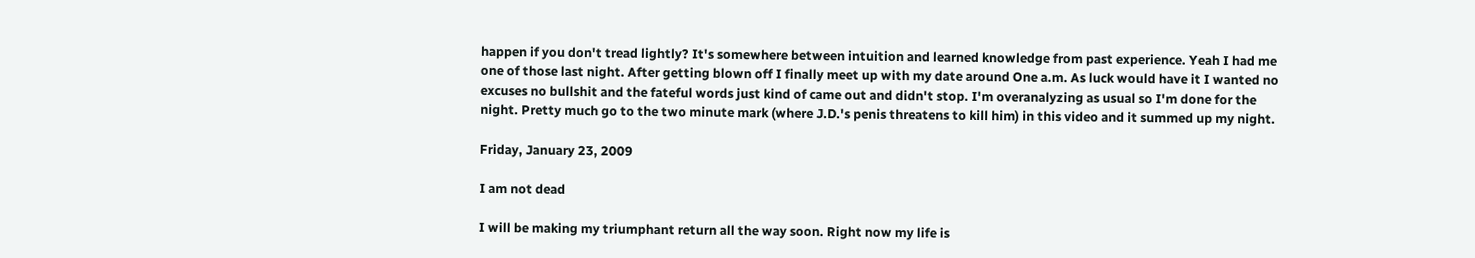happen if you don't tread lightly? It's somewhere between intuition and learned knowledge from past experience. Yeah I had me one of those last night. After getting blown off I finally meet up with my date around One a.m. As luck would have it I wanted no excuses no bullshit and the fateful words just kind of came out and didn't stop. I'm overanalyzing as usual so I'm done for the night. Pretty much go to the two minute mark (where J.D.'s penis threatens to kill him) in this video and it summed up my night.

Friday, January 23, 2009

I am not dead

I will be making my triumphant return all the way soon. Right now my life is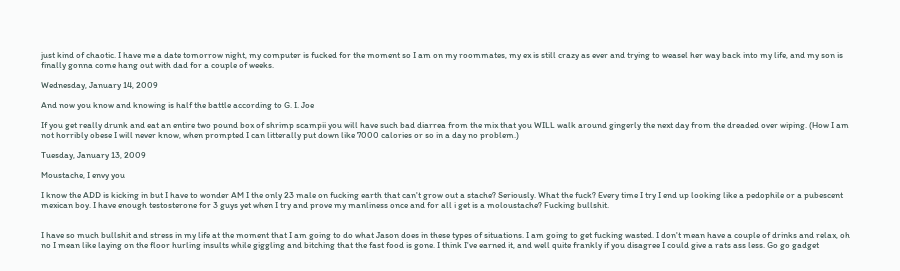just kind of chaotic. I have me a date tomorrow night, my computer is fucked for the moment so I am on my roommates, my ex is still crazy as ever and trying to weasel her way back into my life, and my son is finally gonna come hang out with dad for a couple of weeks.

Wednesday, January 14, 2009

And now you know and knowing is half the battle according to G. I. Joe

If you get really drunk and eat an entire two pound box of shrimp scampii you will have such bad diarrea from the mix that you WILL walk around gingerly the next day from the dreaded over wiping. (How I am not horribly obese I will never know, when prompted I can litterally put down like 7000 calories or so in a day no problem.)

Tuesday, January 13, 2009

Moustache, I envy you

I know the ADD is kicking in but I have to wonder AM I the only 23 male on fucking earth that can't grow out a stache? Seriously. What the fuck? Every time I try I end up looking like a pedophile or a pubescent mexican boy. I have enough testosterone for 3 guys yet when I try and prove my manliness once and for all i get is a moloustache? Fucking bullshit.


I have so much bullshit and stress in my life at the moment that I am going to do what Jason does in these types of situations. I am going to get fucking wasted. I don't mean have a couple of drinks and relax, oh no I mean like laying on the floor hurling insults while giggling and bitching that the fast food is gone. I think I've earned it, and well quite frankly if you disagree I could give a rats ass less. Go go gadget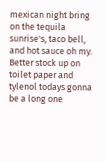mexican night bring on the tequila sunrise's, taco bell, and hot sauce oh my. Better stock up on toilet paper and tylenol todays gonna be a long one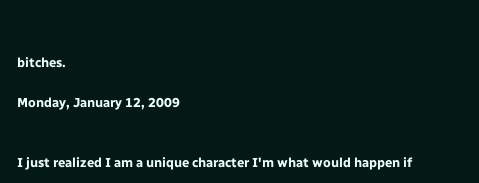bitches.

Monday, January 12, 2009


I just realized I am a unique character I'm what would happen if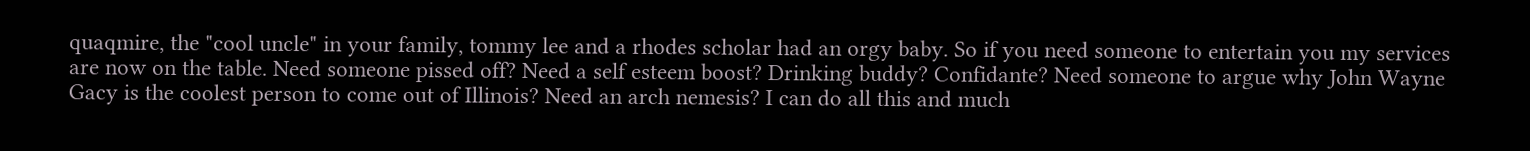quaqmire, the "cool uncle" in your family, tommy lee and a rhodes scholar had an orgy baby. So if you need someone to entertain you my services are now on the table. Need someone pissed off? Need a self esteem boost? Drinking buddy? Confidante? Need someone to argue why John Wayne Gacy is the coolest person to come out of Illinois? Need an arch nemesis? I can do all this and much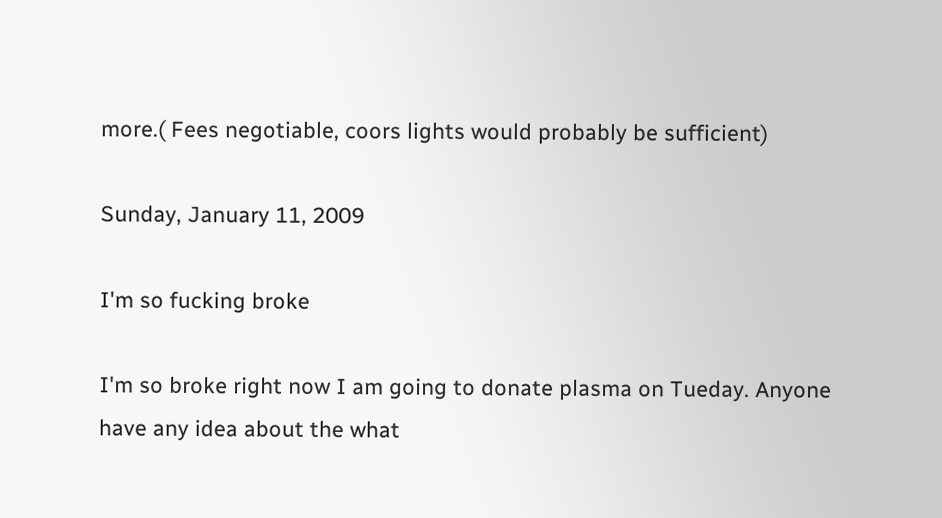more.( Fees negotiable, coors lights would probably be sufficient)

Sunday, January 11, 2009

I'm so fucking broke

I'm so broke right now I am going to donate plasma on Tueday. Anyone have any idea about the what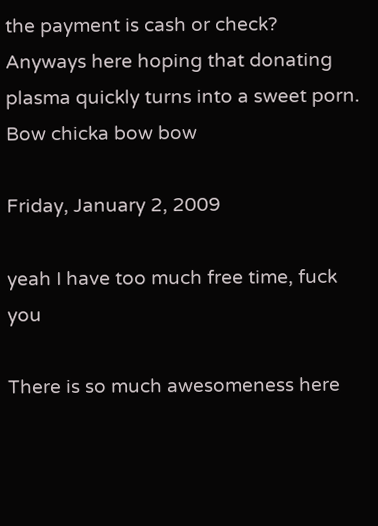the payment is cash or check? Anyways here hoping that donating plasma quickly turns into a sweet porn. Bow chicka bow bow

Friday, January 2, 2009

yeah I have too much free time, fuck you

There is so much awesomeness here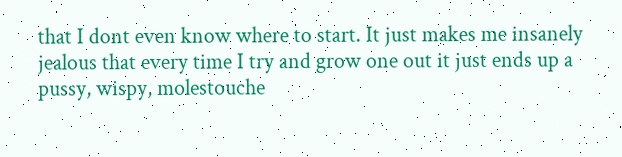that I dont even know where to start. It just makes me insanely jealous that every time I try and grow one out it just ends up a pussy, wispy, molestouche